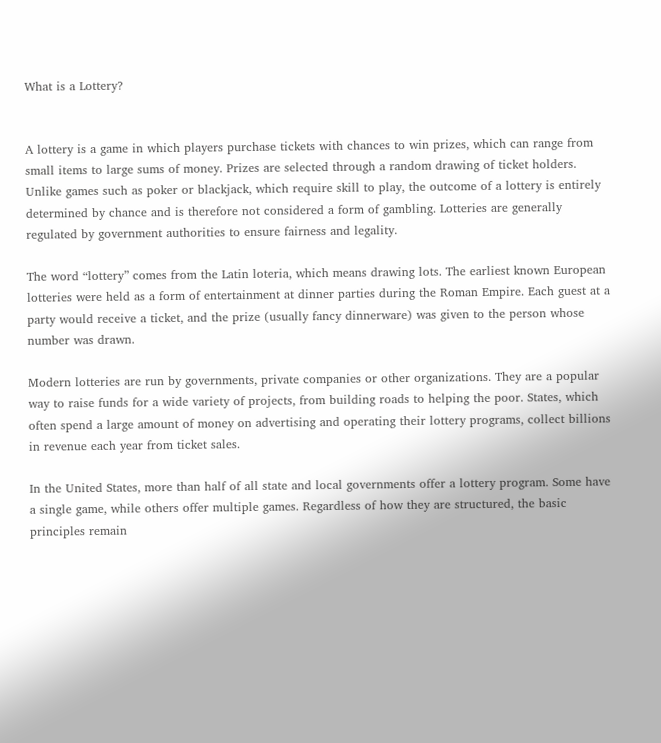What is a Lottery?


A lottery is a game in which players purchase tickets with chances to win prizes, which can range from small items to large sums of money. Prizes are selected through a random drawing of ticket holders. Unlike games such as poker or blackjack, which require skill to play, the outcome of a lottery is entirely determined by chance and is therefore not considered a form of gambling. Lotteries are generally regulated by government authorities to ensure fairness and legality.

The word “lottery” comes from the Latin loteria, which means drawing lots. The earliest known European lotteries were held as a form of entertainment at dinner parties during the Roman Empire. Each guest at a party would receive a ticket, and the prize (usually fancy dinnerware) was given to the person whose number was drawn.

Modern lotteries are run by governments, private companies or other organizations. They are a popular way to raise funds for a wide variety of projects, from building roads to helping the poor. States, which often spend a large amount of money on advertising and operating their lottery programs, collect billions in revenue each year from ticket sales.

In the United States, more than half of all state and local governments offer a lottery program. Some have a single game, while others offer multiple games. Regardless of how they are structured, the basic principles remain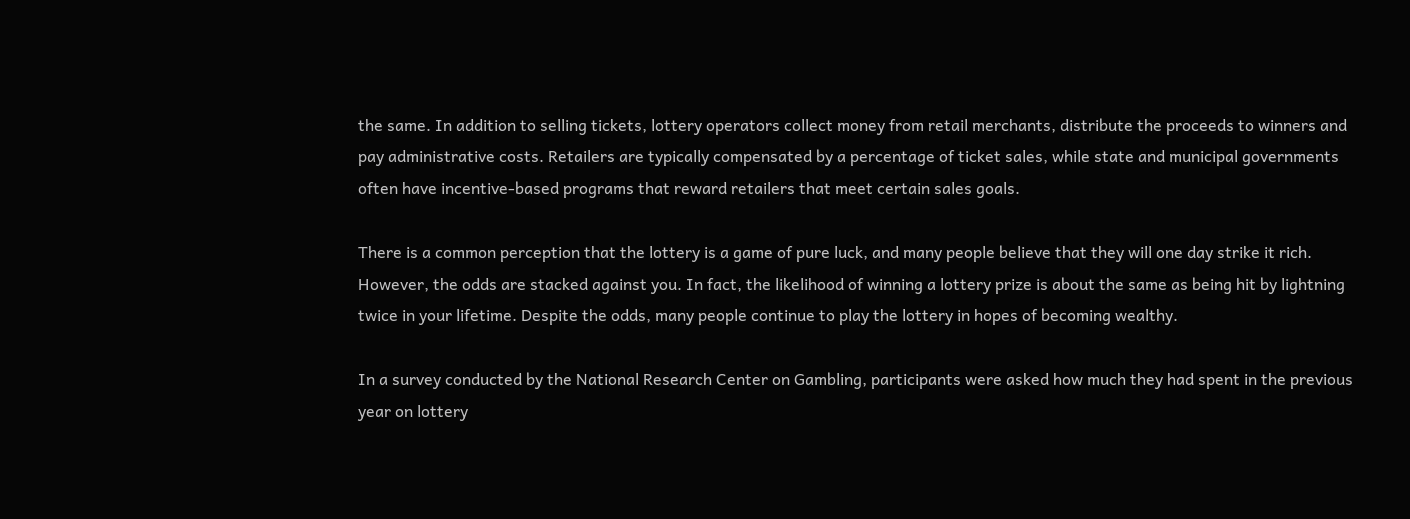the same. In addition to selling tickets, lottery operators collect money from retail merchants, distribute the proceeds to winners and pay administrative costs. Retailers are typically compensated by a percentage of ticket sales, while state and municipal governments often have incentive-based programs that reward retailers that meet certain sales goals.

There is a common perception that the lottery is a game of pure luck, and many people believe that they will one day strike it rich. However, the odds are stacked against you. In fact, the likelihood of winning a lottery prize is about the same as being hit by lightning twice in your lifetime. Despite the odds, many people continue to play the lottery in hopes of becoming wealthy.

In a survey conducted by the National Research Center on Gambling, participants were asked how much they had spent in the previous year on lottery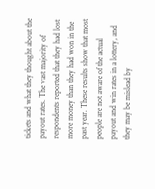tickets and what they thought about the payout rates. The vast majority of respondents reported that they had lost more money than they had won in the past year. These results show that most people are not aware of the actual payout and win rates in a lottery, and they may be mislead by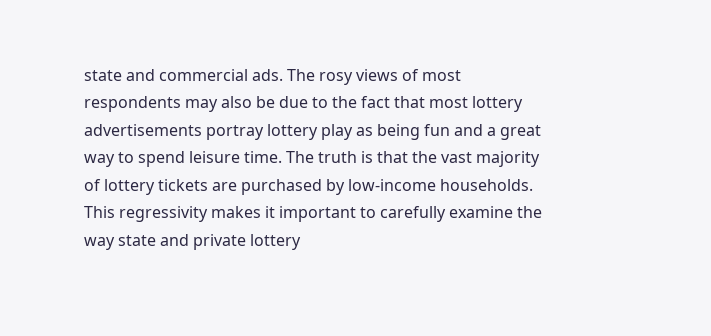state and commercial ads. The rosy views of most respondents may also be due to the fact that most lottery advertisements portray lottery play as being fun and a great way to spend leisure time. The truth is that the vast majority of lottery tickets are purchased by low-income households. This regressivity makes it important to carefully examine the way state and private lottery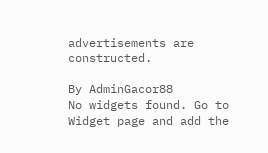advertisements are constructed.

By AdminGacor88
No widgets found. Go to Widget page and add the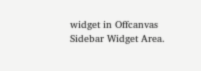widget in Offcanvas Sidebar Widget Area.